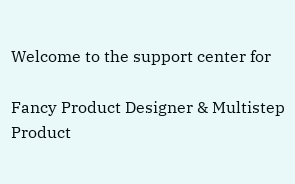Welcome to the support center for

Fancy Product Designer & Multistep Product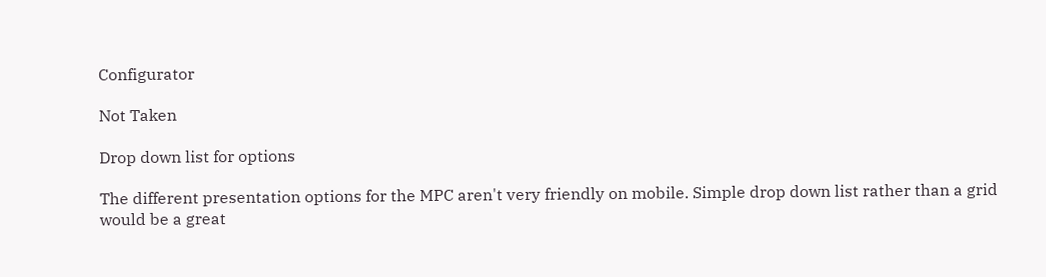Configurator

Not Taken

Drop down list for options

The different presentation options for the MPC aren't very friendly on mobile. Simple drop down list rather than a grid would be a great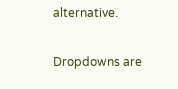alternative.

Dropdowns are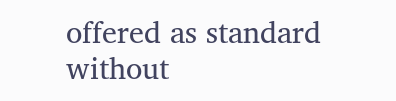offered as standard without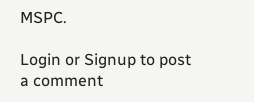MSPC.

Login or Signup to post a comment